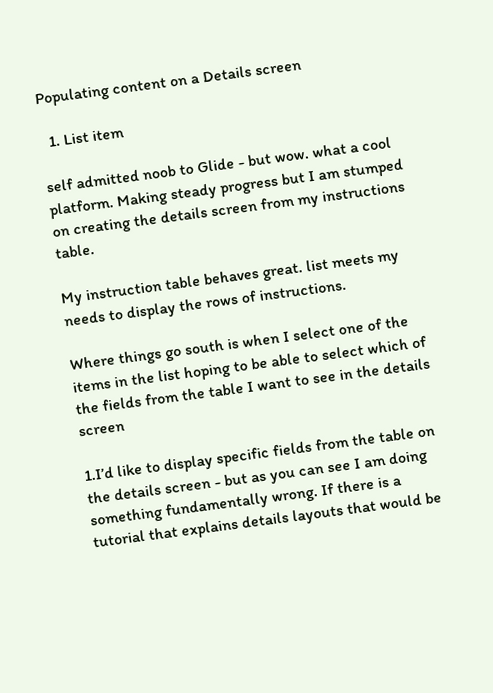Populating content on a Details screen

  1. List item

self admitted noob to Glide - but wow. what a cool platform. Making steady progress but I am stumped on creating the details screen from my instructions table.

My instruction table behaves great. list meets my needs to display the rows of instructions.

Where things go south is when I select one of the items in the list hoping to be able to select which of the fields from the table I want to see in the details screen

1.I’d like to display specific fields from the table on the details screen - but as you can see I am doing something fundamentally wrong. If there is a tutorial that explains details layouts that would be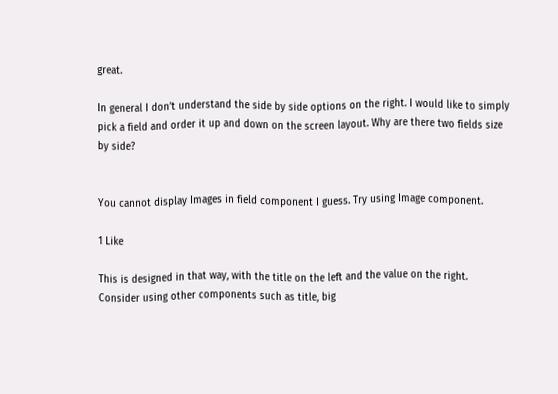great.

In general I don’t understand the side by side options on the right. I would like to simply pick a field and order it up and down on the screen layout. Why are there two fields size by side?


You cannot display Images in field component I guess. Try using Image component.

1 Like

This is designed in that way, with the title on the left and the value on the right.
Consider using other components such as title, big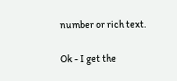number or rich text.

Ok - I get the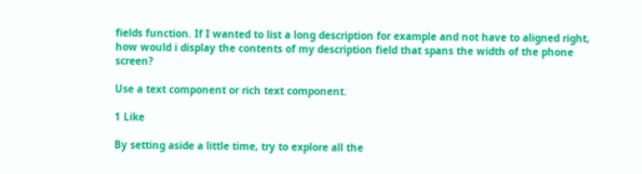fields function. If I wanted to list a long description for example and not have to aligned right, how would i display the contents of my description field that spans the width of the phone screen?

Use a text component or rich text component.

1 Like

By setting aside a little time, try to explore all the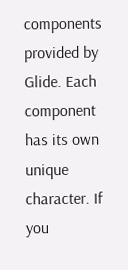components provided by Glide. Each component has its own unique character. If you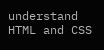understand HTML and CSS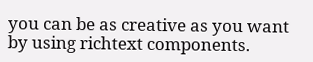you can be as creative as you want by using richtext components.